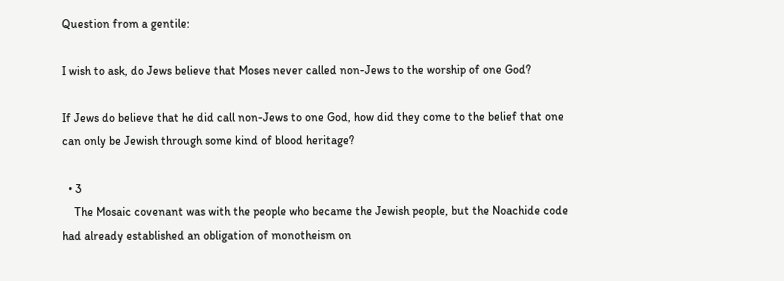Question from a gentile:

I wish to ask, do Jews believe that Moses never called non-Jews to the worship of one God?

If Jews do believe that he did call non-Jews to one God, how did they come to the belief that one can only be Jewish through some kind of blood heritage?

  • 3
    The Mosaic covenant was with the people who became the Jewish people, but the Noachide code had already established an obligation of monotheism on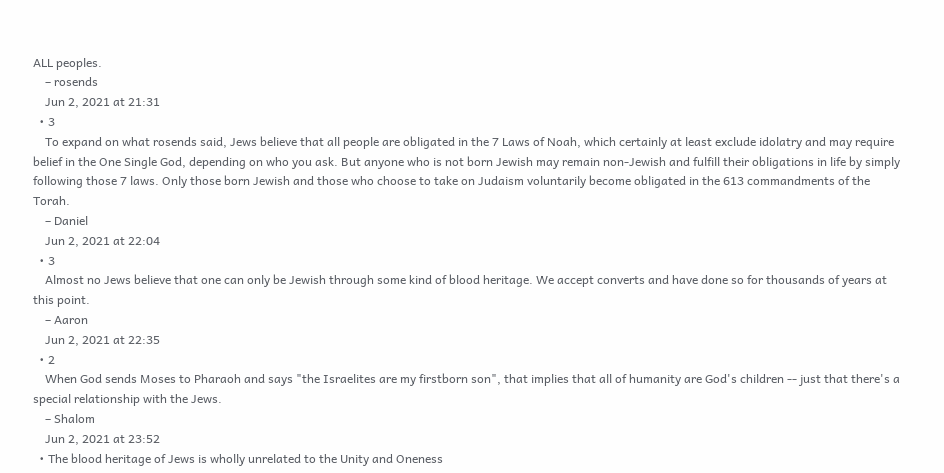ALL peoples.
    – rosends
    Jun 2, 2021 at 21:31
  • 3
    To expand on what rosends said, Jews believe that all people are obligated in the 7 Laws of Noah, which certainly at least exclude idolatry and may require belief in the One Single God, depending on who you ask. But anyone who is not born Jewish may remain non-Jewish and fulfill their obligations in life by simply following those 7 laws. Only those born Jewish and those who choose to take on Judaism voluntarily become obligated in the 613 commandments of the Torah.
    – Daniel
    Jun 2, 2021 at 22:04
  • 3
    Almost no Jews believe that one can only be Jewish through some kind of blood heritage. We accept converts and have done so for thousands of years at this point.
    – Aaron
    Jun 2, 2021 at 22:35
  • 2
    When God sends Moses to Pharaoh and says "the Israelites are my firstborn son", that implies that all of humanity are God's children -- just that there's a special relationship with the Jews.
    – Shalom
    Jun 2, 2021 at 23:52
  • The blood heritage of Jews is wholly unrelated to the Unity and Oneness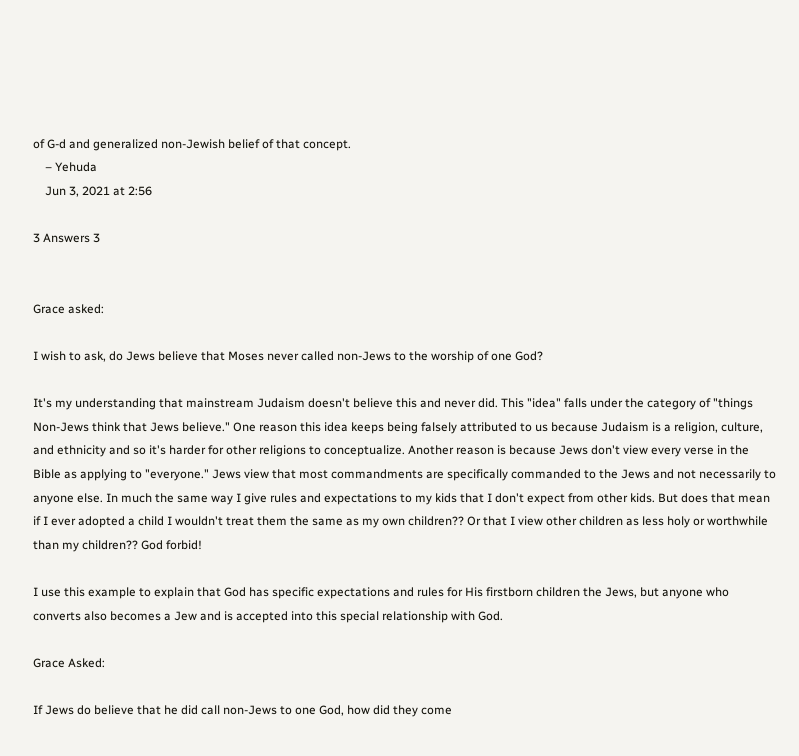of G-d and generalized non-Jewish belief of that concept.
    – Yehuda
    Jun 3, 2021 at 2:56

3 Answers 3


Grace asked:

I wish to ask, do Jews believe that Moses never called non-Jews to the worship of one God?

It's my understanding that mainstream Judaism doesn't believe this and never did. This "idea" falls under the category of "things Non-Jews think that Jews believe." One reason this idea keeps being falsely attributed to us because Judaism is a religion, culture, and ethnicity and so it's harder for other religions to conceptualize. Another reason is because Jews don't view every verse in the Bible as applying to "everyone." Jews view that most commandments are specifically commanded to the Jews and not necessarily to anyone else. In much the same way I give rules and expectations to my kids that I don't expect from other kids. But does that mean if I ever adopted a child I wouldn't treat them the same as my own children?? Or that I view other children as less holy or worthwhile than my children?? God forbid!

I use this example to explain that God has specific expectations and rules for His firstborn children the Jews, but anyone who converts also becomes a Jew and is accepted into this special relationship with God.

Grace Asked:

If Jews do believe that he did call non-Jews to one God, how did they come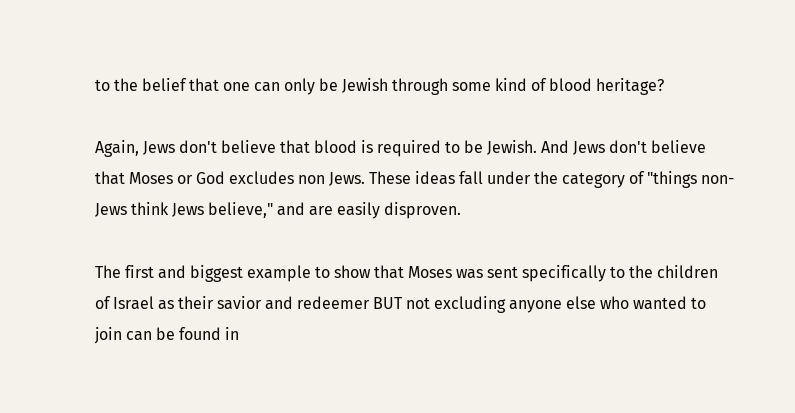to the belief that one can only be Jewish through some kind of blood heritage?

Again, Jews don't believe that blood is required to be Jewish. And Jews don't believe that Moses or God excludes non Jews. These ideas fall under the category of "things non-Jews think Jews believe," and are easily disproven.

The first and biggest example to show that Moses was sent specifically to the children of Israel as their savior and redeemer BUT not excluding anyone else who wanted to join can be found in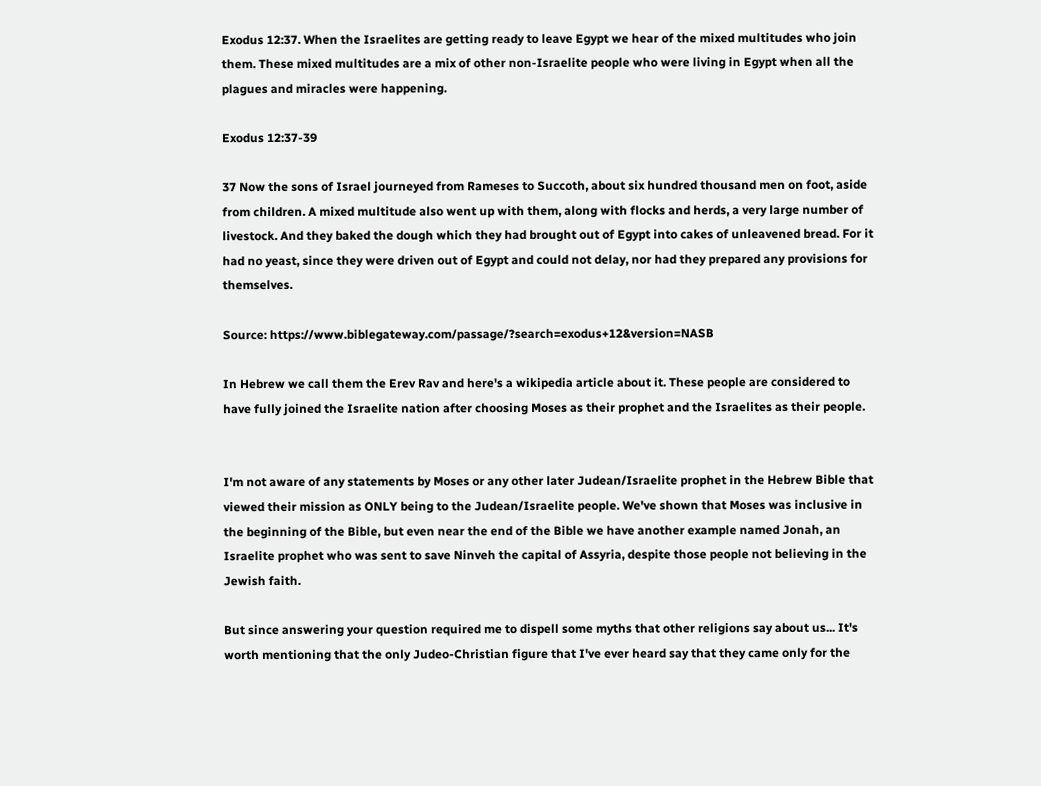Exodus 12:37. When the Israelites are getting ready to leave Egypt we hear of the mixed multitudes who join them. These mixed multitudes are a mix of other non-Israelite people who were living in Egypt when all the plagues and miracles were happening.

Exodus 12:37-39

37 Now the sons of Israel journeyed from Rameses to Succoth, about six hundred thousand men on foot, aside from children. A mixed multitude also went up with them, along with flocks and herds, a very large number of livestock. And they baked the dough which they had brought out of Egypt into cakes of unleavened bread. For it had no yeast, since they were driven out of Egypt and could not delay, nor had they prepared any provisions for themselves.

Source: https://www.biblegateway.com/passage/?search=exodus+12&version=NASB

In Hebrew we call them the Erev Rav and here's a wikipedia article about it. These people are considered to have fully joined the Israelite nation after choosing Moses as their prophet and the Israelites as their people.


I'm not aware of any statements by Moses or any other later Judean/Israelite prophet in the Hebrew Bible that viewed their mission as ONLY being to the Judean/Israelite people. We've shown that Moses was inclusive in the beginning of the Bible, but even near the end of the Bible we have another example named Jonah, an Israelite prophet who was sent to save Ninveh the capital of Assyria, despite those people not believing in the Jewish faith.

But since answering your question required me to dispell some myths that other religions say about us... It's worth mentioning that the only Judeo-Christian figure that I've ever heard say that they came only for the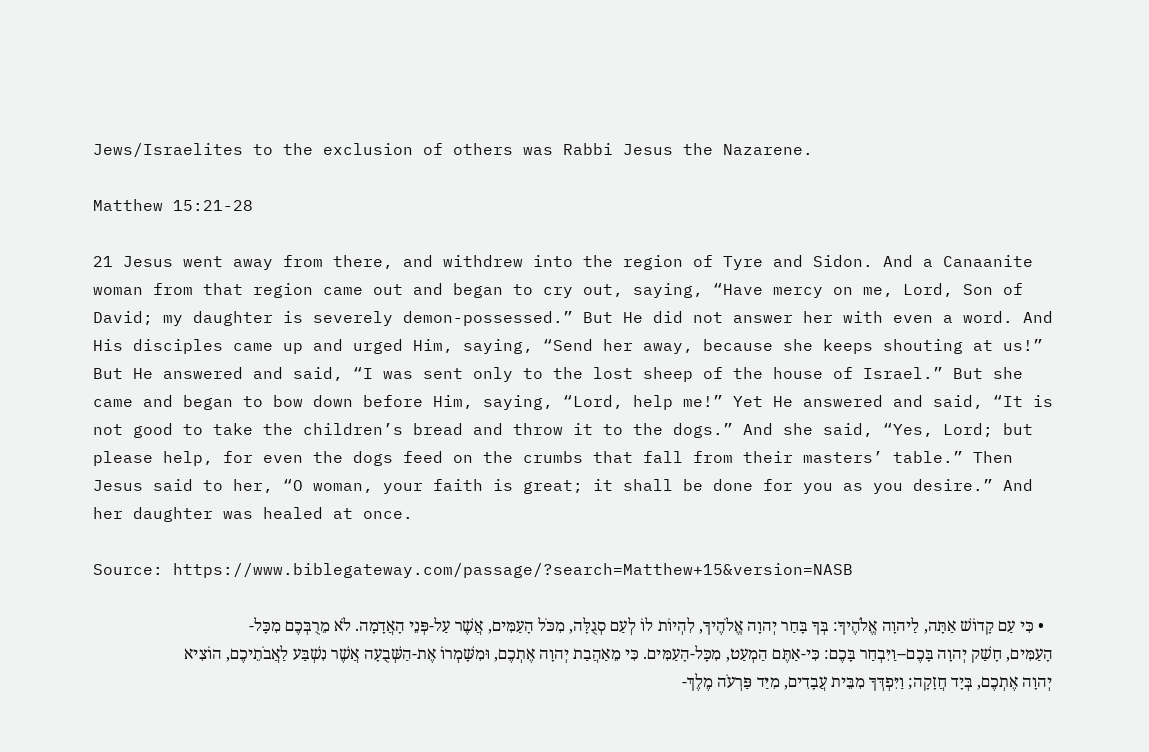Jews/Israelites to the exclusion of others was Rabbi Jesus the Nazarene.

Matthew 15:21-28

21 Jesus went away from there, and withdrew into the region of Tyre and Sidon. And a Canaanite woman from that region came out and began to cry out, saying, “Have mercy on me, Lord, Son of David; my daughter is severely demon-possessed.” But He did not answer her with even a word. And His disciples came up and urged Him, saying, “Send her away, because she keeps shouting at us!” But He answered and said, “I was sent only to the lost sheep of the house of Israel.” But she came and began to bow down before Him, saying, “Lord, help me!” Yet He answered and said, “It is not good to take the children’s bread and throw it to the dogs.” And she said, “Yes, Lord; but please help, for even the dogs feed on the crumbs that fall from their masters’ table.” Then Jesus said to her, “O woman, your faith is great; it shall be done for you as you desire.” And her daughter was healed at once.

Source: https://www.biblegateway.com/passage/?search=Matthew+15&version=NASB

  • כִּי עַם קָדוֹשׁ אַתָּה, לַיהוָה אֱלֹהֶיךָ: בְּךָ בָּחַר יְהוָה אֱלֹהֶיךָ, לִהְיוֹת לוֹ לְעַם סְגֻלָּה, מִכֹּל הָעַמִּים, אֲשֶׁר עַל-פְּנֵי הָאֲדָמָה. לֹא מֵרֻבְּכֶם מִכָּל-הָעַמִּים, חָשַׁק יְהוָה בָּכֶם--וַיִּבְחַר בָּכֶם: כִּי-אַתֶּם הַמְעַט, מִכָּל-הָעַמִּים. כִּי מֵאַהֲבַת יְהוָה אֶתְכֶם, וּמִשָּׁמְרוֹ אֶת-הַשְּׁבֻעָה אֲשֶׁר נִשְׁבַּע לַאֲבֹתֵיכֶם, הוֹצִיא יְהוָה אֶתְכֶם, בְּיָד חֲזָקָה; וַיִּפְדְּךָ מִבֵּית עֲבָדִים, מִיַּד פַּרְעֹה מֶלֶךְ-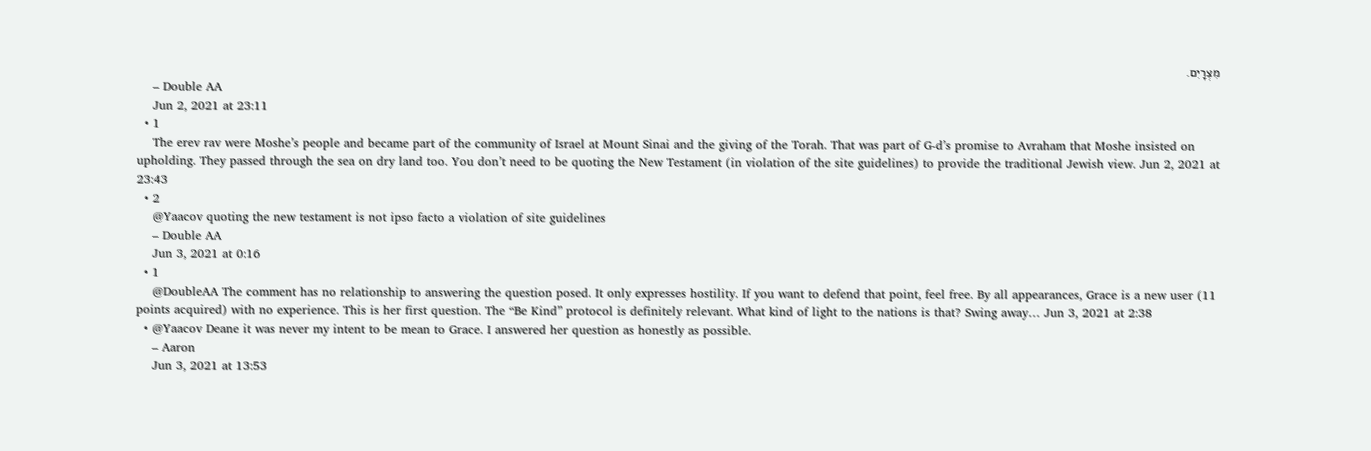מִצְרָיִם.
    – Double AA
    Jun 2, 2021 at 23:11
  • 1
    The erev rav were Moshe’s people and became part of the community of Israel at Mount Sinai and the giving of the Torah. That was part of G-d’s promise to Avraham that Moshe insisted on upholding. They passed through the sea on dry land too. You don’t need to be quoting the New Testament (in violation of the site guidelines) to provide the traditional Jewish view. Jun 2, 2021 at 23:43
  • 2
    @Yaacov quoting the new testament is not ipso facto a violation of site guidelines
    – Double AA
    Jun 3, 2021 at 0:16
  • 1
    @DoubleAA The comment has no relationship to answering the question posed. It only expresses hostility. If you want to defend that point, feel free. By all appearances, Grace is a new user (11 points acquired) with no experience. This is her first question. The “Be Kind” protocol is definitely relevant. What kind of light to the nations is that? Swing away… Jun 3, 2021 at 2:38
  • @Yaacov Deane it was never my intent to be mean to Grace. I answered her question as honestly as possible.
    – Aaron
    Jun 3, 2021 at 13:53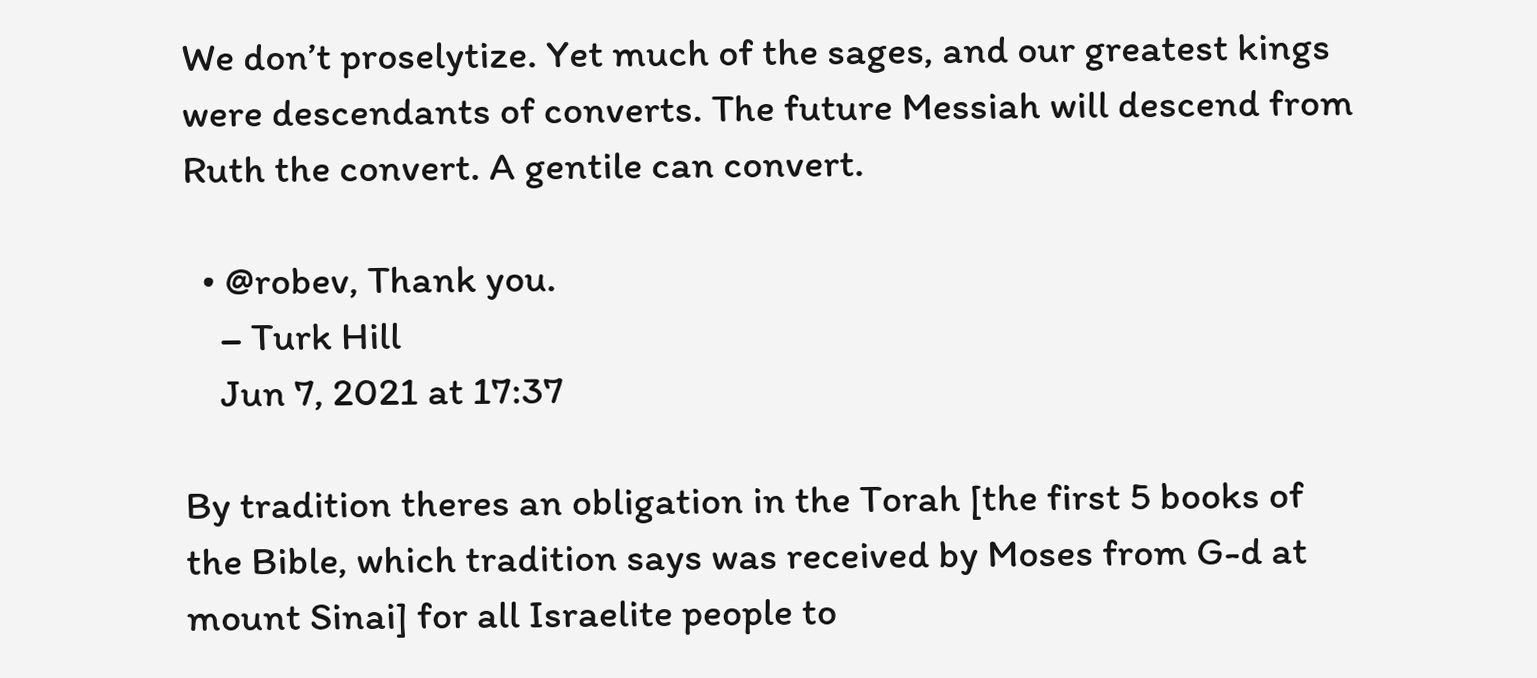We don’t proselytize. Yet much of the sages, and our greatest kings were descendants of converts. The future Messiah will descend from Ruth the convert. A gentile can convert.

  • @robev, Thank you.
    – Turk Hill
    Jun 7, 2021 at 17:37

By tradition theres an obligation in the Torah [the first 5 books of the Bible, which tradition says was received by Moses from G-d at mount Sinai] for all Israelite people to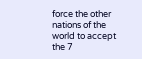force the other nations of the world to accept the 7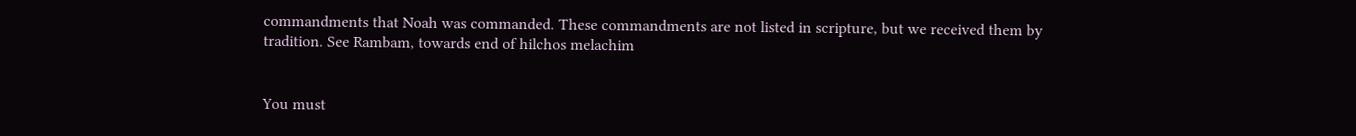commandments that Noah was commanded. These commandments are not listed in scripture, but we received them by tradition. See Rambam, towards end of hilchos melachim


You must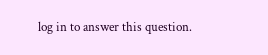log in to answer this question.